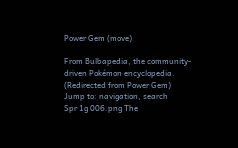Power Gem (move)

From Bulbapedia, the community-driven Pokémon encyclopedia.
(Redirected from Power Gem)
Jump to: navigation, search
Spr 1g 006.png The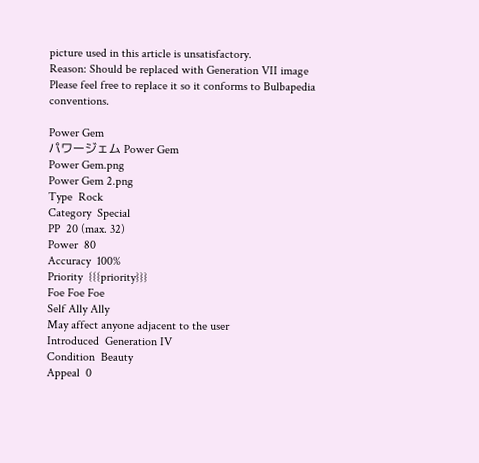picture used in this article is unsatisfactory.
Reason: Should be replaced with Generation VII image
Please feel free to replace it so it conforms to Bulbapedia conventions.

Power Gem
パワージェム Power Gem
Power Gem.png
Power Gem 2.png
Type  Rock
Category  Special
PP  20 (max. 32)
Power  80
Accuracy  100%
Priority  {{{priority}}}
Foe Foe Foe
Self Ally Ally
May affect anyone adjacent to the user
Introduced  Generation IV
Condition  Beauty
Appeal  0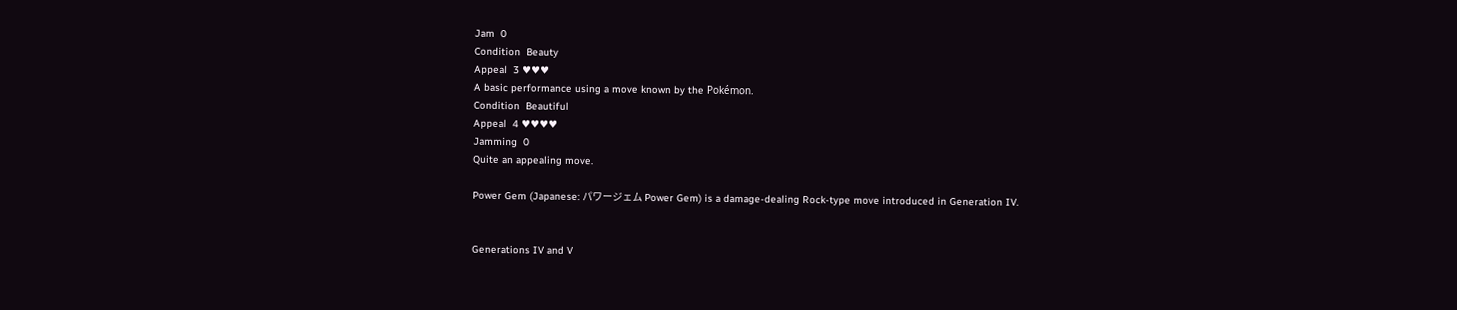Jam  0
Condition  Beauty
Appeal  3 ♥♥♥
A basic performance using a move known by the Pokémon.
Condition  Beautiful
Appeal  4 ♥♥♥♥
Jamming  0
Quite an appealing move.

Power Gem (Japanese: パワージェム Power Gem) is a damage-dealing Rock-type move introduced in Generation IV.


Generations IV and V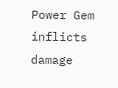Power Gem inflicts damage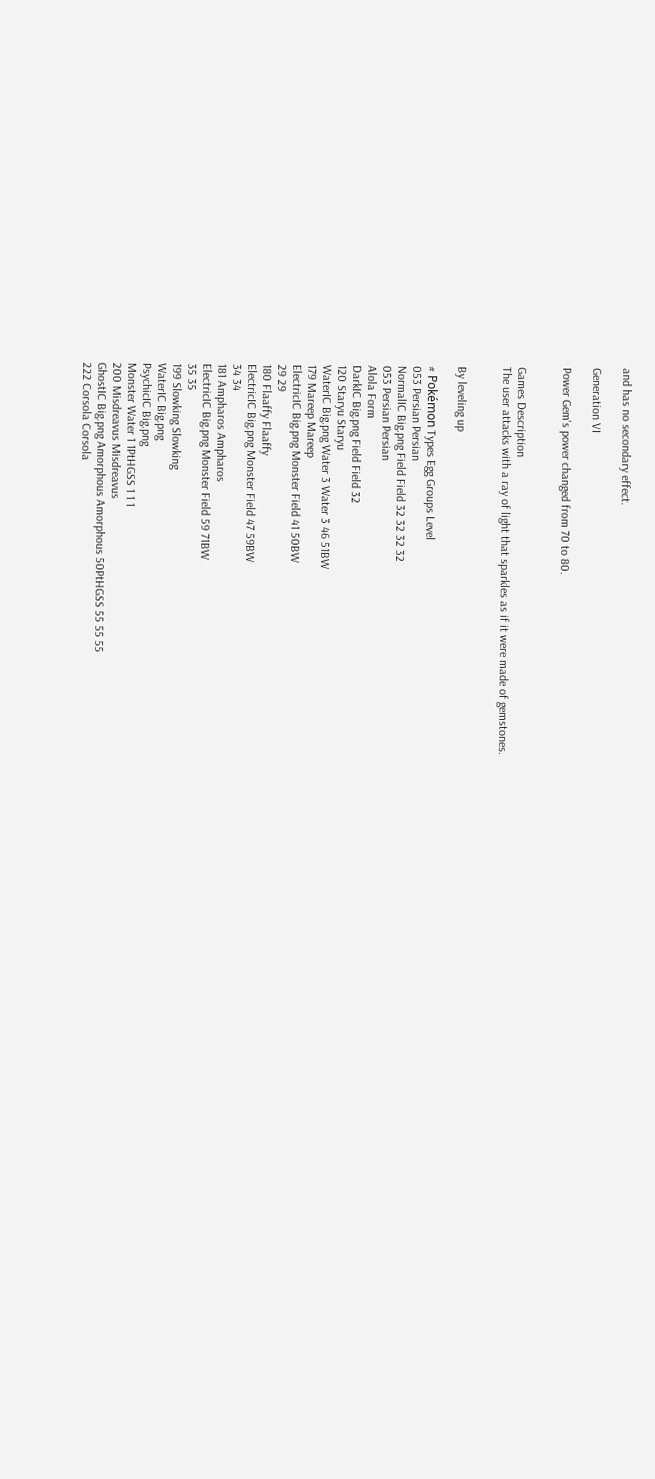and has no secondary effect.

Generation VI

Power Gem's power changed from 70 to 80.


Games Description
The user attacks with a ray of light that sparkles as if it were made of gemstones.


By leveling up

# Pokémon Types Egg Groups Level
053 Persian Persian
NormalIC Big.png Field Field 32 32 32 32
053 Persian Persian
Alola Form
DarkIC Big.png Field Field 32
120 Staryu Staryu
WaterIC Big.png Water 3 Water 3 46 51BW
179 Mareep Mareep
ElectricIC Big.png Monster Field 41 50BW
29 29
180 Flaaffy Flaaffy
ElectricIC Big.png Monster Field 47 59BW
34 34
181 Ampharos Ampharos
ElectricIC Big.png Monster Field 59 71BW
35 35
199 Slowking Slowking
WaterIC Big.png
PsychicIC Big.png
Monster Water 1 1PtHGSS 1 1 1
200 Misdreavus Misdreavus
GhostIC Big.png Amorphous Amorphous 50PtHGSS 55 55 55
222 Corsola Corsola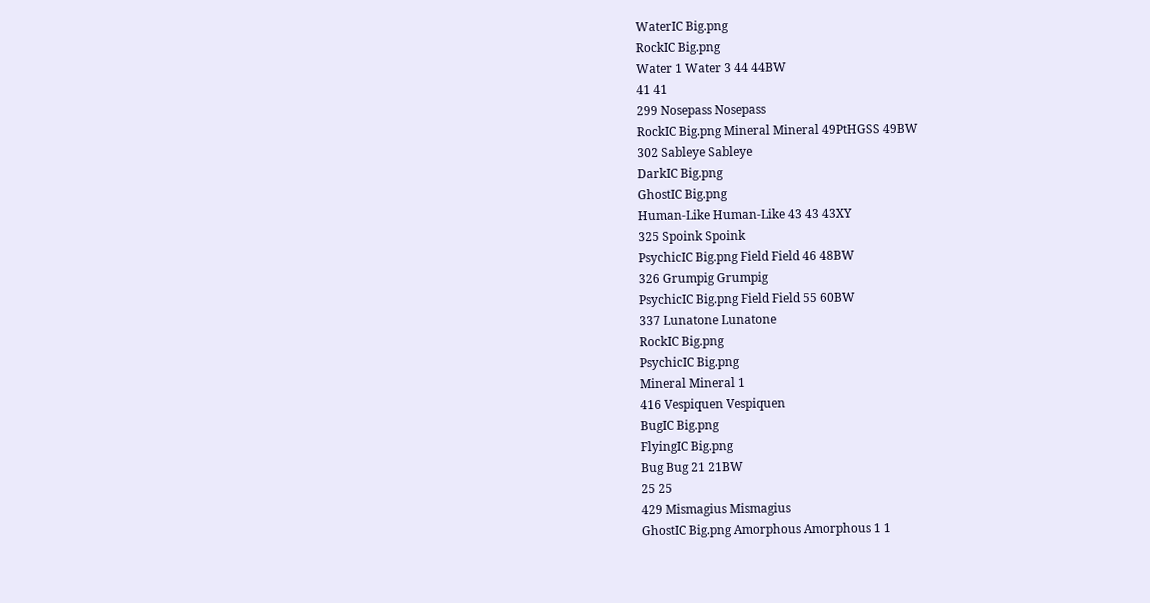WaterIC Big.png
RockIC Big.png
Water 1 Water 3 44 44BW
41 41
299 Nosepass Nosepass
RockIC Big.png Mineral Mineral 49PtHGSS 49BW
302 Sableye Sableye
DarkIC Big.png
GhostIC Big.png
Human-Like Human-Like 43 43 43XY
325 Spoink Spoink
PsychicIC Big.png Field Field 46 48BW
326 Grumpig Grumpig
PsychicIC Big.png Field Field 55 60BW
337 Lunatone Lunatone
RockIC Big.png
PsychicIC Big.png
Mineral Mineral 1
416 Vespiquen Vespiquen
BugIC Big.png
FlyingIC Big.png
Bug Bug 21 21BW
25 25
429 Mismagius Mismagius
GhostIC Big.png Amorphous Amorphous 1 1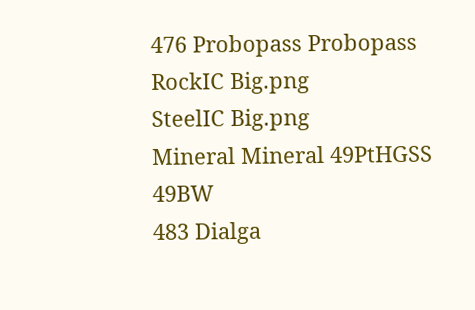476 Probopass Probopass
RockIC Big.png
SteelIC Big.png
Mineral Mineral 49PtHGSS 49BW
483 Dialga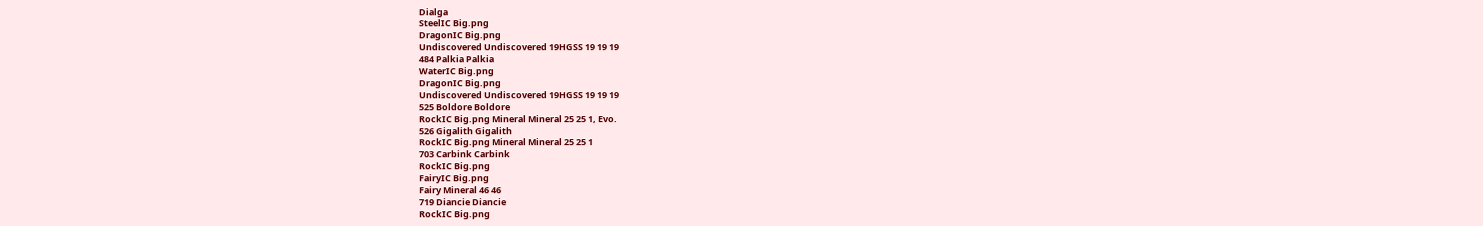Dialga
SteelIC Big.png
DragonIC Big.png
Undiscovered Undiscovered 19HGSS 19 19 19
484 Palkia Palkia
WaterIC Big.png
DragonIC Big.png
Undiscovered Undiscovered 19HGSS 19 19 19
525 Boldore Boldore
RockIC Big.png Mineral Mineral 25 25 1, Evo.
526 Gigalith Gigalith
RockIC Big.png Mineral Mineral 25 25 1
703 Carbink Carbink
RockIC Big.png
FairyIC Big.png
Fairy Mineral 46 46
719 Diancie Diancie
RockIC Big.png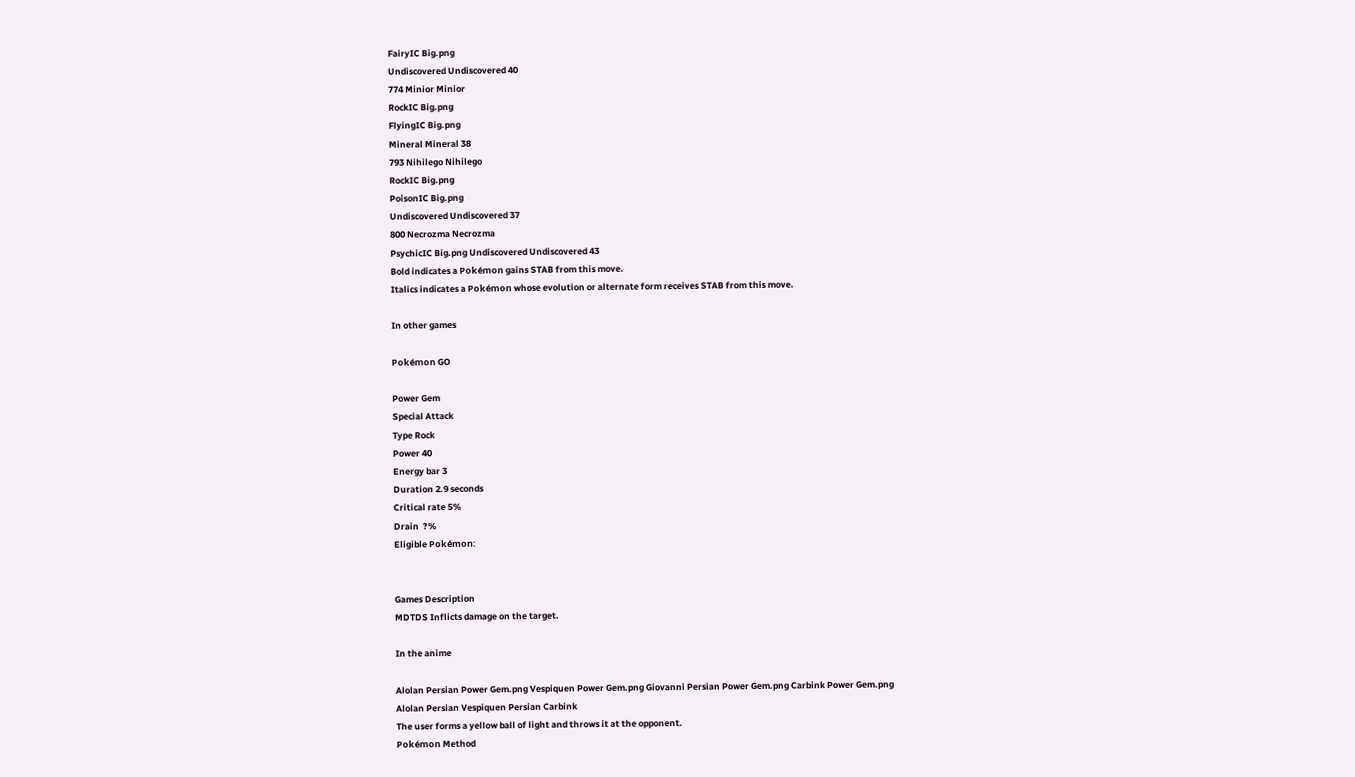FairyIC Big.png
Undiscovered Undiscovered 40
774 Minior Minior
RockIC Big.png
FlyingIC Big.png
Mineral Mineral 38
793 Nihilego Nihilego
RockIC Big.png
PoisonIC Big.png
Undiscovered Undiscovered 37
800 Necrozma Necrozma
PsychicIC Big.png Undiscovered Undiscovered 43
Bold indicates a Pokémon gains STAB from this move.
Italics indicates a Pokémon whose evolution or alternate form receives STAB from this move.

In other games

Pokémon GO

Power Gem
Special Attack
Type Rock
Power 40
Energy bar 3
Duration 2.9 seconds
Critical rate 5%
Drain  ?%
Eligible Pokémon:


Games Description
MDTDS Inflicts damage on the target.

In the anime

Alolan Persian Power Gem.png Vespiquen Power Gem.png Giovanni Persian Power Gem.png Carbink Power Gem.png
Alolan Persian Vespiquen Persian Carbink
The user forms a yellow ball of light and throws it at the opponent.
Pokémon Method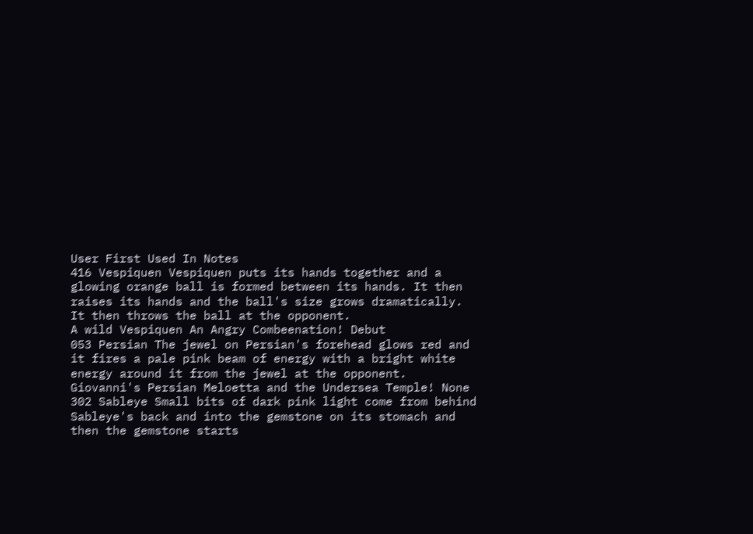User First Used In Notes
416 Vespiquen Vespiquen puts its hands together and a glowing orange ball is formed between its hands. It then raises its hands and the ball's size grows dramatically. It then throws the ball at the opponent.
A wild Vespiquen An Angry Combeenation! Debut
053 Persian The jewel on Persian's forehead glows red and it fires a pale pink beam of energy with a bright white energy around it from the jewel at the opponent.
Giovanni's Persian Meloetta and the Undersea Temple! None
302 Sableye Small bits of dark pink light come from behind Sableye's back and into the gemstone on its stomach and then the gemstone starts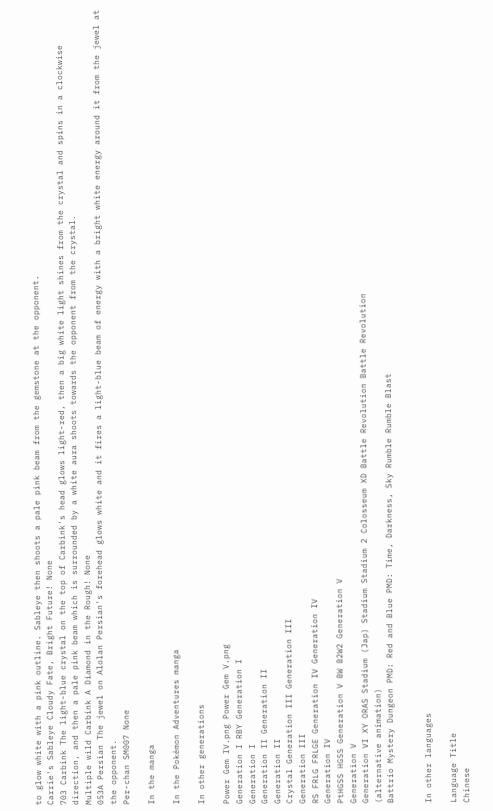to glow white with a pink outline. Sableye then shoots a pale pink beam from the gemstone at the opponent.
Carrie's Sableye Cloudy Fate, Bright Future! None
703 Carbink The light-blue crystal on the top of Carbink's head glows light-red, then a big white light shines from the crystal and spins in a clockwise direction, and then a pale pink beam which is surrounded by a white aura shoots towards the opponent from the crystal.
Multiple wild Carbink A Diamond in the Rough! None
053A Persian The jewel on Alolan Persian's forehead glows white and it fires a light-blue beam of energy with a bright white energy around it from the jewel at the opponent.
Per-chan SM007 None

In the manga

In the Pokémon Adventures manga

In other generations

Power Gem IV.png Power Gem V.png
Generation I RBY Generation I
Generation I
Generation II Generation II
Generation II
Crystal Generation III Generation III
Generation III
RS FRLG FRLGE Generation IV Generation IV
Generation IV
PtHGSS HGSS Generation V BW B2W2 Generation V
Generation V
Generation VI XY ORAS Stadium (Jap) Stadium Stadium 2 Colosseum XD Battle Revolution Battle Revolution
(alternative animation)
Battrio Mystery Dungeon PMD: Red and Blue PMD: Time, Darkness, Sky Rumble Rumble Blast


In other languages

Language Title
Chinese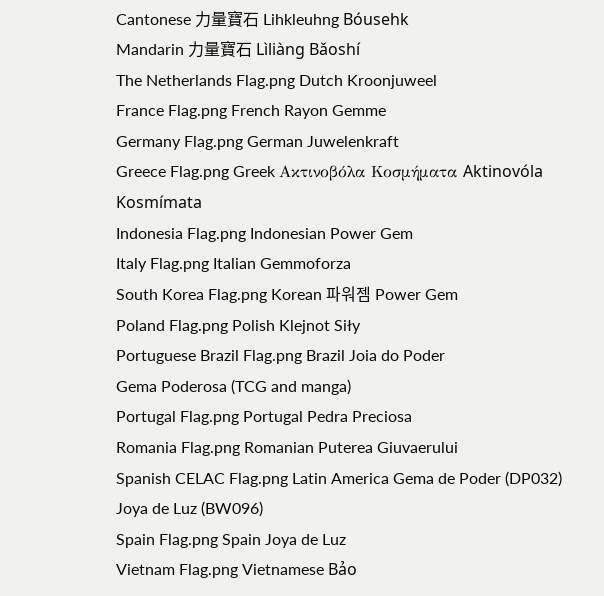Cantonese 力量寶石 Lihkleuhng Bóusehk
Mandarin 力量寶石 Lìliàng Bǎoshí
The Netherlands Flag.png Dutch Kroonjuweel
France Flag.png French Rayon Gemme
Germany Flag.png German Juwelenkraft
Greece Flag.png Greek Ακτινοβόλα Κοσμήματα Aktinovóla Kosmímata
Indonesia Flag.png Indonesian Power Gem
Italy Flag.png Italian Gemmoforza
South Korea Flag.png Korean 파워젬 Power Gem
Poland Flag.png Polish Klejnot Siły
Portuguese Brazil Flag.png Brazil Joia do Poder
Gema Poderosa (TCG and manga)
Portugal Flag.png Portugal Pedra Preciosa
Romania Flag.png Romanian Puterea Giuvaerului
Spanish CELAC Flag.png Latin America Gema de Poder (DP032)
Joya de Luz (BW096)
Spain Flag.png Spain Joya de Luz
Vietnam Flag.png Vietnamese Bảo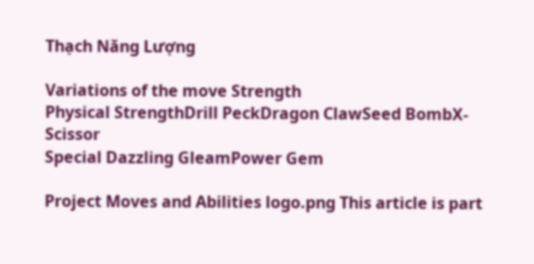Thạch Năng Lượng

Variations of the move Strength
Physical StrengthDrill PeckDragon ClawSeed BombX-Scissor
Special Dazzling GleamPower Gem

Project Moves and Abilities logo.png This article is part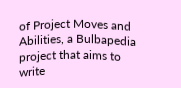of Project Moves and Abilities, a Bulbapedia project that aims to write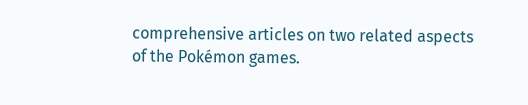comprehensive articles on two related aspects of the Pokémon games.